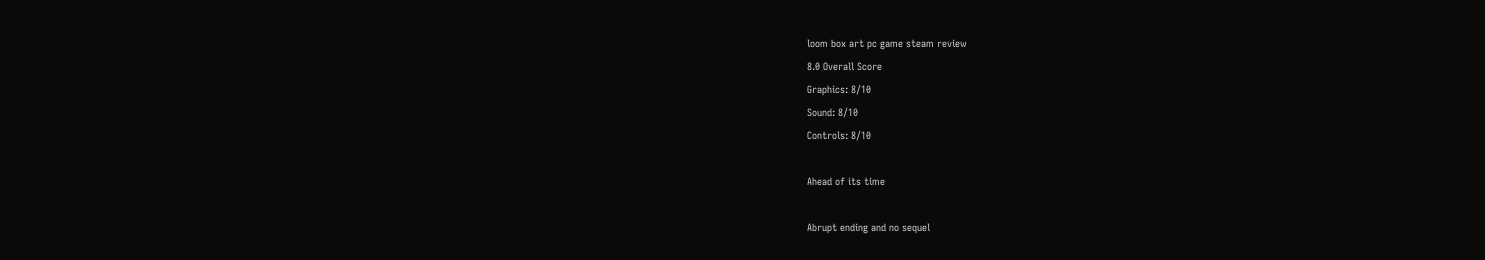loom box art pc game steam review
8.0 Overall Score
Graphics: 8/10
Sound: 8/10
Controls: 8/10

Ahead of its time

Abrupt ending and no sequel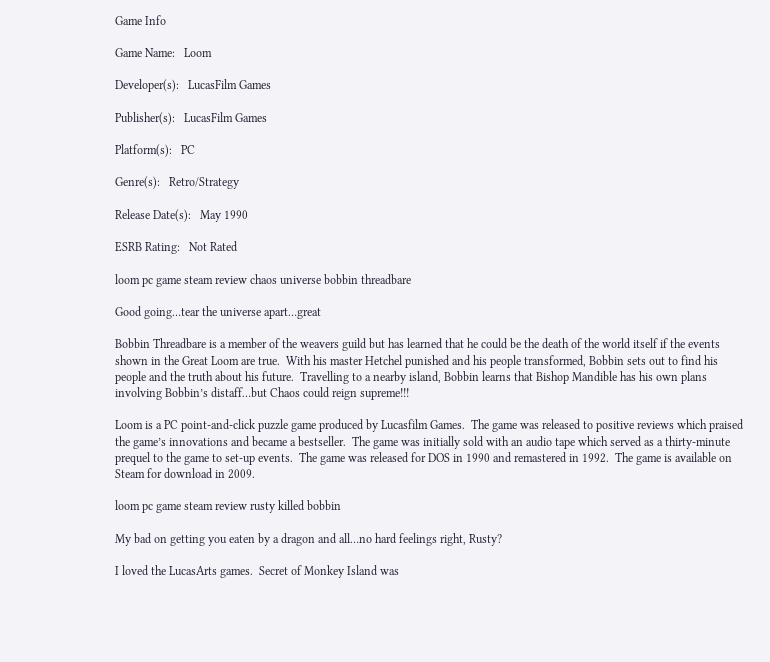Game Info

Game Name:   Loom

Developer(s):   LucasFilm Games

Publisher(s):   LucasFilm Games

Platform(s):   PC

Genre(s):   Retro/Strategy

Release Date(s):   May 1990

ESRB Rating:   Not Rated

loom pc game steam review chaos universe bobbin threadbare

Good going…tear the universe apart…great

Bobbin Threadbare is a member of the weavers guild but has learned that he could be the death of the world itself if the events shown in the Great Loom are true.  With his master Hetchel punished and his people transformed, Bobbin sets out to find his people and the truth about his future.  Travelling to a nearby island, Bobbin learns that Bishop Mandible has his own plans involving Bobbin’s distaff…but Chaos could reign supreme!!!

Loom is a PC point-and-click puzzle game produced by Lucasfilm Games.  The game was released to positive reviews which praised the game’s innovations and became a bestseller.  The game was initially sold with an audio tape which served as a thirty-minute prequel to the game to set-up events.  The game was released for DOS in 1990 and remastered in 1992.  The game is available on Steam for download in 2009.

loom pc game steam review rusty killed bobbin

My bad on getting you eaten by a dragon and all…no hard feelings right, Rusty?

I loved the LucasArts games.  Secret of Monkey Island was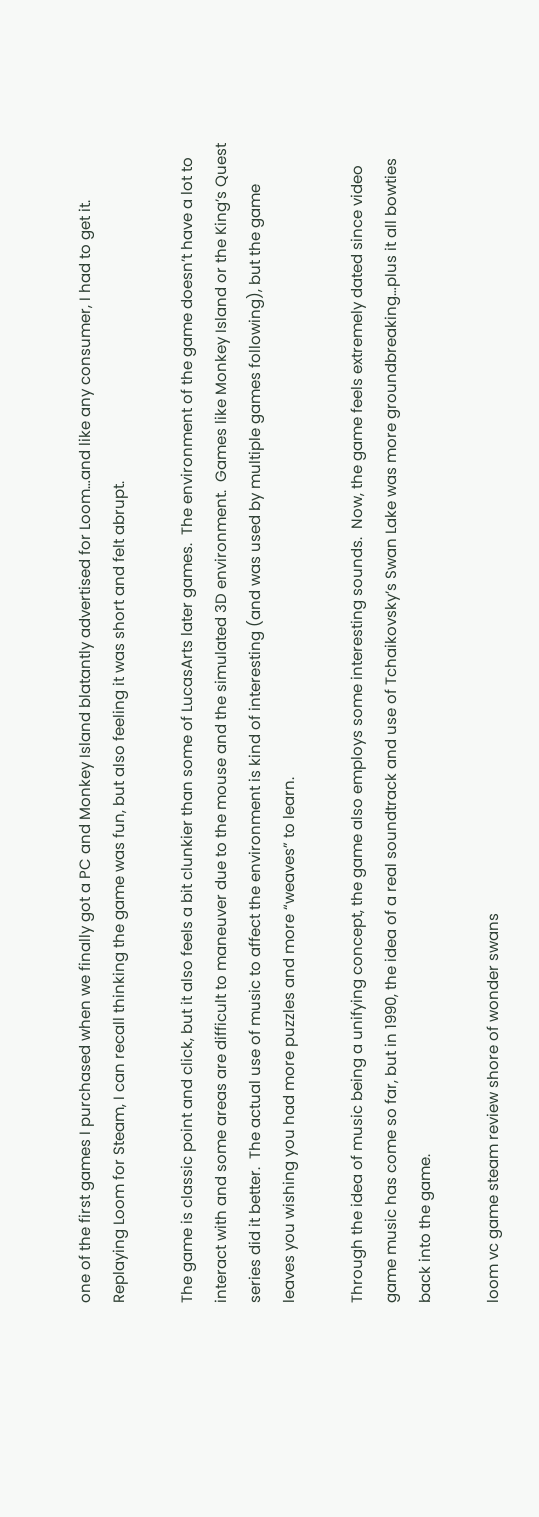one of the first games I purchased when we finally got a PC and Monkey Island blatantly advertised for Loom…and like any consumer, I had to get it.  Replaying Loom for Steam, I can recall thinking the game was fun, but also feeling it was short and felt abrupt.

The game is classic point and click, but it also feels a bit clunkier than some of LucasArts later games.  The environment of the game doesn’t have a lot to interact with and some areas are difficult to maneuver due to the mouse and the simulated 3D environment.  Games like Monkey Island or the King’s Quest series did it better.  The actual use of music to affect the environment is kind of interesting (and was used by multiple games following), but the game leaves you wishing you had more puzzles and more “weaves” to learn.

Through the idea of music being a unifying concept, the game also employs some interesting sounds.  Now, the game feels extremely dated since video game music has come so far, but in 1990, the idea of a real soundtrack and use of Tchaikovsky’s Swan Lake was more groundbreaking…plus it all bowties back into the game.

loom vc game steam review shore of wonder swans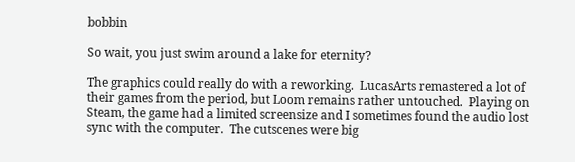bobbin

So wait, you just swim around a lake for eternity?

The graphics could really do with a reworking.  LucasArts remastered a lot of their games from the period, but Loom remains rather untouched.  Playing on Steam, the game had a limited screensize and I sometimes found the audio lost sync with the computer.  The cutscenes were big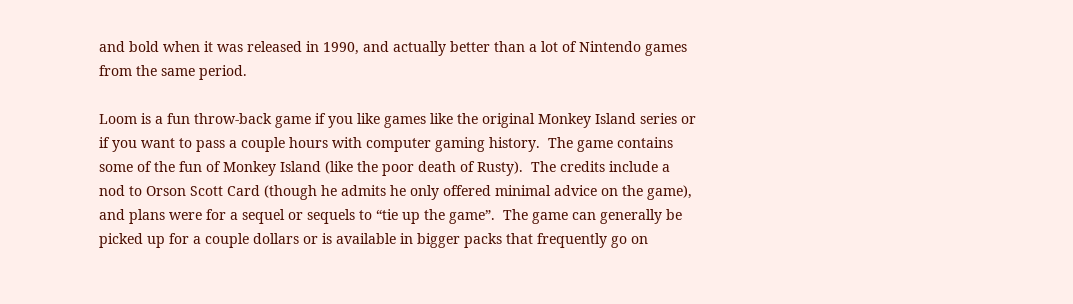and bold when it was released in 1990, and actually better than a lot of Nintendo games from the same period.

Loom is a fun throw-back game if you like games like the original Monkey Island series or if you want to pass a couple hours with computer gaming history.  The game contains some of the fun of Monkey Island (like the poor death of Rusty).  The credits include a nod to Orson Scott Card (though he admits he only offered minimal advice on the game), and plans were for a sequel or sequels to “tie up the game”.  The game can generally be picked up for a couple dollars or is available in bigger packs that frequently go on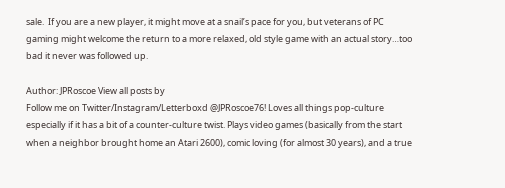sale.  If you are a new player, it might move at a snail’s pace for you, but veterans of PC gaming might welcome the return to a more relaxed, old style game with an actual story…too bad it never was followed up.

Author: JPRoscoe View all posts by
Follow me on Twitter/Instagram/Letterboxd @JPRoscoe76! Loves all things pop-culture especially if it has a bit of a counter-culture twist. Plays video games (basically from the start when a neighbor brought home an Atari 2600), comic loving (for almost 30 years), and a true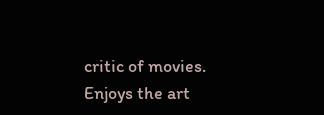critic of movies. Enjoys the art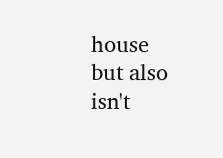house but also isn't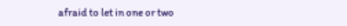afraid to let in one or two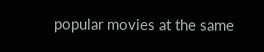popular movies at the same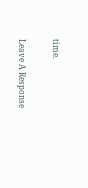time.

Leave A Response